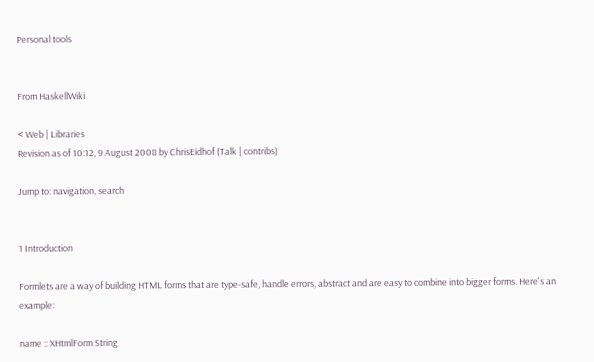Personal tools


From HaskellWiki

< Web | Libraries
Revision as of 10:12, 9 August 2008 by ChrisEidhof (Talk | contribs)

Jump to: navigation, search


1 Introduction

Formlets are a way of building HTML forms that are type-safe, handle errors, abstract and are easy to combine into bigger forms. Here's an example:

name :: XHtmlForm String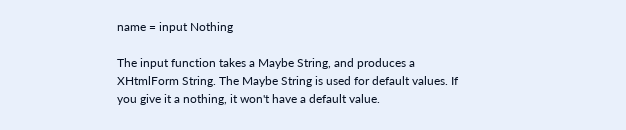name = input Nothing

The input function takes a Maybe String, and produces a XHtmlForm String. The Maybe String is used for default values. If you give it a nothing, it won't have a default value.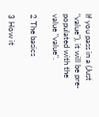If you pass in a (Just "value"), it will be pre-populated with the value "value".

2 The basics

3 How it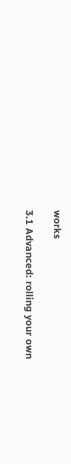works

3.1 Advanced: rolling your own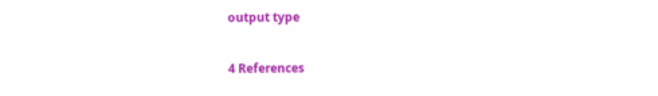output type

4 References